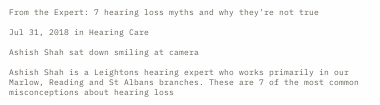From the Expert: 7 hearing loss myths and why they're not true

Jul 31, 2018 in Hearing Care

Ashish Shah sat down smiling at camera

Ashish Shah is a Leightons hearing expert who works primarily in our Marlow, Reading and St Albans branches. These are 7 of the most common misconceptions about hearing loss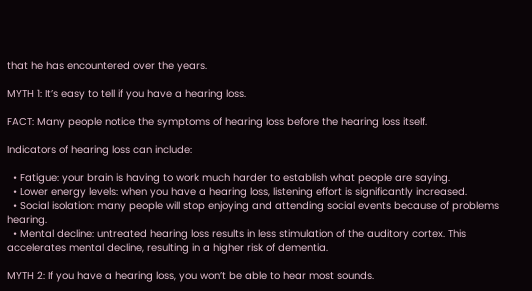that he has encountered over the years.

MYTH 1: It’s easy to tell if you have a hearing loss.

FACT: Many people notice the symptoms of hearing loss before the hearing loss itself.

Indicators of hearing loss can include:

  • Fatigue: your brain is having to work much harder to establish what people are saying.
  • Lower energy levels: when you have a hearing loss, listening effort is significantly increased.
  • Social isolation: many people will stop enjoying and attending social events because of problems hearing.
  • Mental decline: untreated hearing loss results in less stimulation of the auditory cortex. This accelerates mental decline, resulting in a higher risk of dementia.

MYTH 2: If you have a hearing loss, you won’t be able to hear most sounds.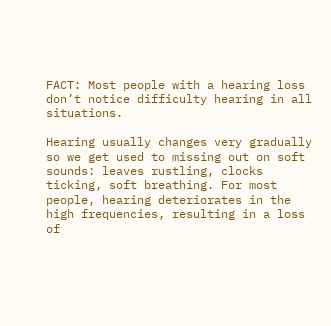FACT: Most people with a hearing loss don’t notice difficulty hearing in all situations.

Hearing usually changes very gradually so we get used to missing out on soft sounds: leaves rustling, clocks ticking, soft breathing. For most people, hearing deteriorates in the high frequencies, resulting in a loss of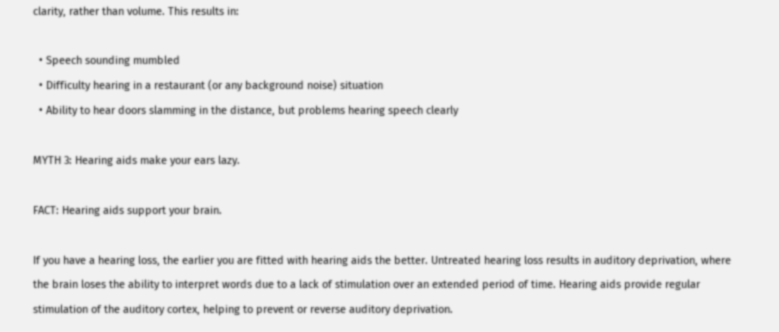clarity, rather than volume. This results in:

  • Speech sounding mumbled
  • Difficulty hearing in a restaurant (or any background noise) situation
  • Ability to hear doors slamming in the distance, but problems hearing speech clearly

MYTH 3: Hearing aids make your ears lazy.

FACT: Hearing aids support your brain.

If you have a hearing loss, the earlier you are fitted with hearing aids the better. Untreated hearing loss results in auditory deprivation, where the brain loses the ability to interpret words due to a lack of stimulation over an extended period of time. Hearing aids provide regular stimulation of the auditory cortex, helping to prevent or reverse auditory deprivation.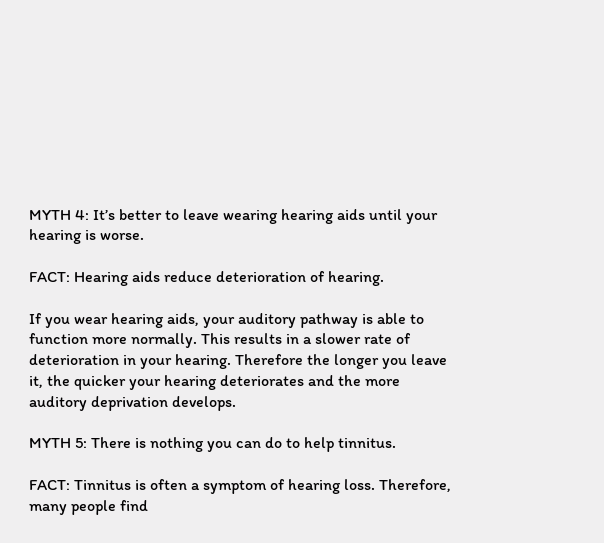MYTH 4: It’s better to leave wearing hearing aids until your hearing is worse.

FACT: Hearing aids reduce deterioration of hearing.

If you wear hearing aids, your auditory pathway is able to function more normally. This results in a slower rate of deterioration in your hearing. Therefore the longer you leave it, the quicker your hearing deteriorates and the more auditory deprivation develops.

MYTH 5: There is nothing you can do to help tinnitus.

FACT: Tinnitus is often a symptom of hearing loss. Therefore, many people find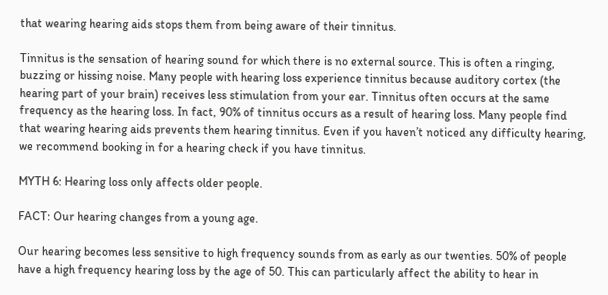that wearing hearing aids stops them from being aware of their tinnitus.

Tinnitus is the sensation of hearing sound for which there is no external source. This is often a ringing, buzzing or hissing noise. Many people with hearing loss experience tinnitus because auditory cortex (the hearing part of your brain) receives less stimulation from your ear. Tinnitus often occurs at the same frequency as the hearing loss. In fact, 90% of tinnitus occurs as a result of hearing loss. Many people find that wearing hearing aids prevents them hearing tinnitus. Even if you haven’t noticed any difficulty hearing, we recommend booking in for a hearing check if you have tinnitus.

MYTH 6: Hearing loss only affects older people.

FACT: Our hearing changes from a young age.

Our hearing becomes less sensitive to high frequency sounds from as early as our twenties. 50% of people have a high frequency hearing loss by the age of 50. This can particularly affect the ability to hear in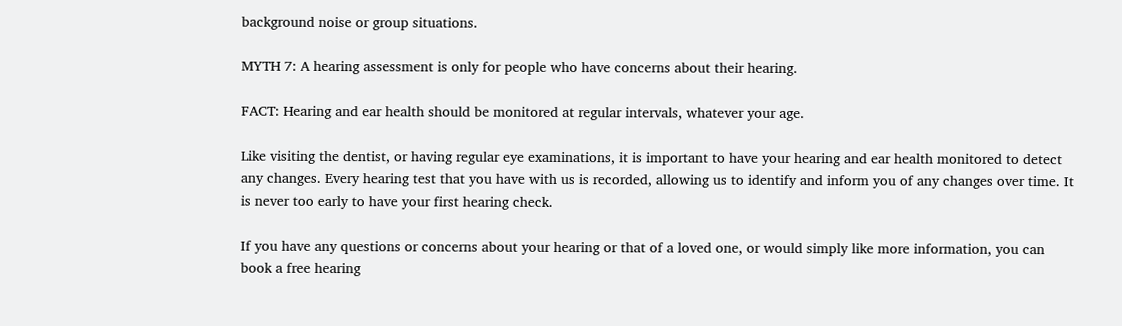background noise or group situations.

MYTH 7: A hearing assessment is only for people who have concerns about their hearing.

FACT: Hearing and ear health should be monitored at regular intervals, whatever your age.

Like visiting the dentist, or having regular eye examinations, it is important to have your hearing and ear health monitored to detect any changes. Every hearing test that you have with us is recorded, allowing us to identify and inform you of any changes over time. It is never too early to have your first hearing check.

If you have any questions or concerns about your hearing or that of a loved one, or would simply like more information, you can book a free hearing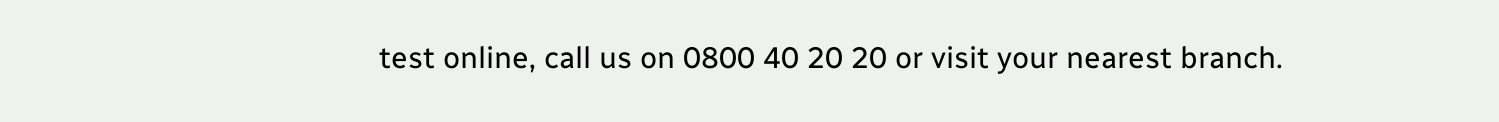test online, call us on 0800 40 20 20 or visit your nearest branch.